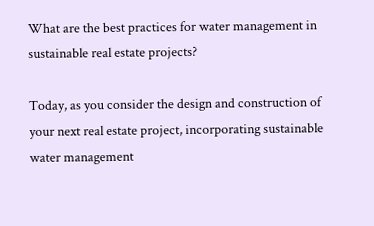What are the best practices for water management in sustainable real estate projects?

Today, as you consider the design and construction of your next real estate project, incorporating sustainable water management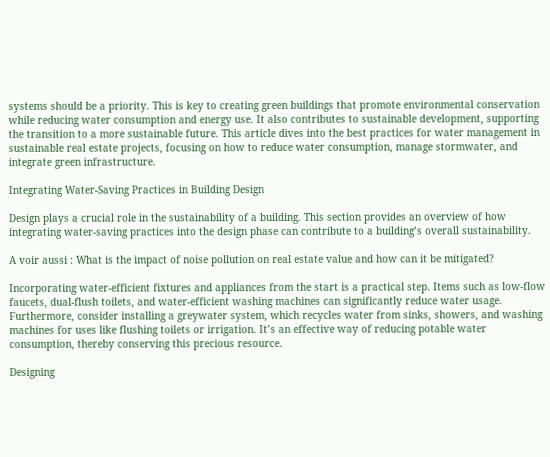systems should be a priority. This is key to creating green buildings that promote environmental conservation while reducing water consumption and energy use. It also contributes to sustainable development, supporting the transition to a more sustainable future. This article dives into the best practices for water management in sustainable real estate projects, focusing on how to reduce water consumption, manage stormwater, and integrate green infrastructure.

Integrating Water-Saving Practices in Building Design

Design plays a crucial role in the sustainability of a building. This section provides an overview of how integrating water-saving practices into the design phase can contribute to a building’s overall sustainability.

A voir aussi : What is the impact of noise pollution on real estate value and how can it be mitigated?

Incorporating water-efficient fixtures and appliances from the start is a practical step. Items such as low-flow faucets, dual-flush toilets, and water-efficient washing machines can significantly reduce water usage. Furthermore, consider installing a greywater system, which recycles water from sinks, showers, and washing machines for uses like flushing toilets or irrigation. It’s an effective way of reducing potable water consumption, thereby conserving this precious resource.

Designing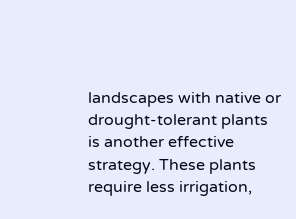landscapes with native or drought-tolerant plants is another effective strategy. These plants require less irrigation,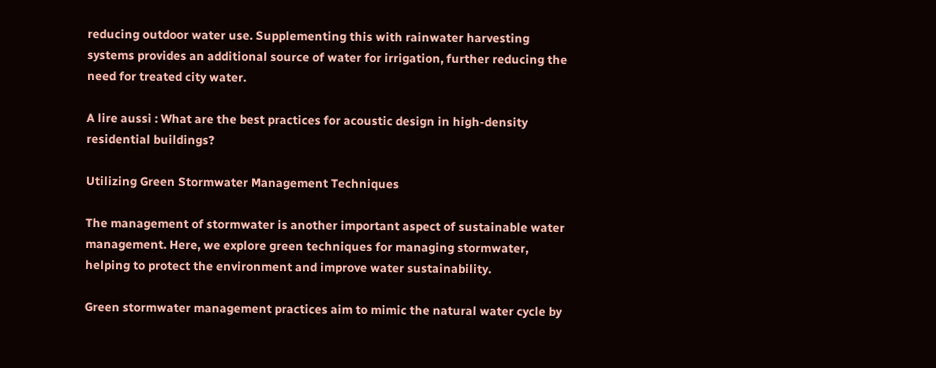reducing outdoor water use. Supplementing this with rainwater harvesting systems provides an additional source of water for irrigation, further reducing the need for treated city water.

A lire aussi : What are the best practices for acoustic design in high-density residential buildings?

Utilizing Green Stormwater Management Techniques

The management of stormwater is another important aspect of sustainable water management. Here, we explore green techniques for managing stormwater, helping to protect the environment and improve water sustainability.

Green stormwater management practices aim to mimic the natural water cycle by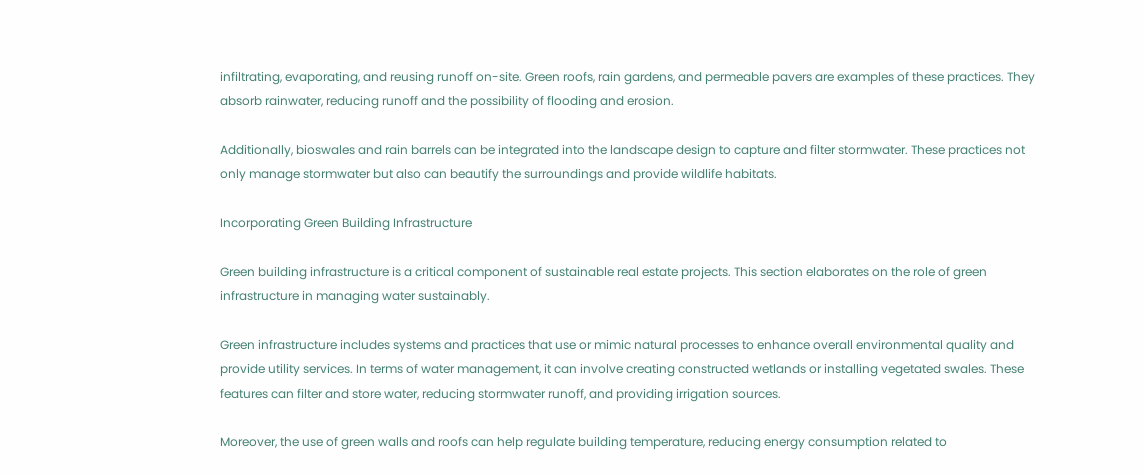infiltrating, evaporating, and reusing runoff on-site. Green roofs, rain gardens, and permeable pavers are examples of these practices. They absorb rainwater, reducing runoff and the possibility of flooding and erosion.

Additionally, bioswales and rain barrels can be integrated into the landscape design to capture and filter stormwater. These practices not only manage stormwater but also can beautify the surroundings and provide wildlife habitats.

Incorporating Green Building Infrastructure

Green building infrastructure is a critical component of sustainable real estate projects. This section elaborates on the role of green infrastructure in managing water sustainably.

Green infrastructure includes systems and practices that use or mimic natural processes to enhance overall environmental quality and provide utility services. In terms of water management, it can involve creating constructed wetlands or installing vegetated swales. These features can filter and store water, reducing stormwater runoff, and providing irrigation sources.

Moreover, the use of green walls and roofs can help regulate building temperature, reducing energy consumption related to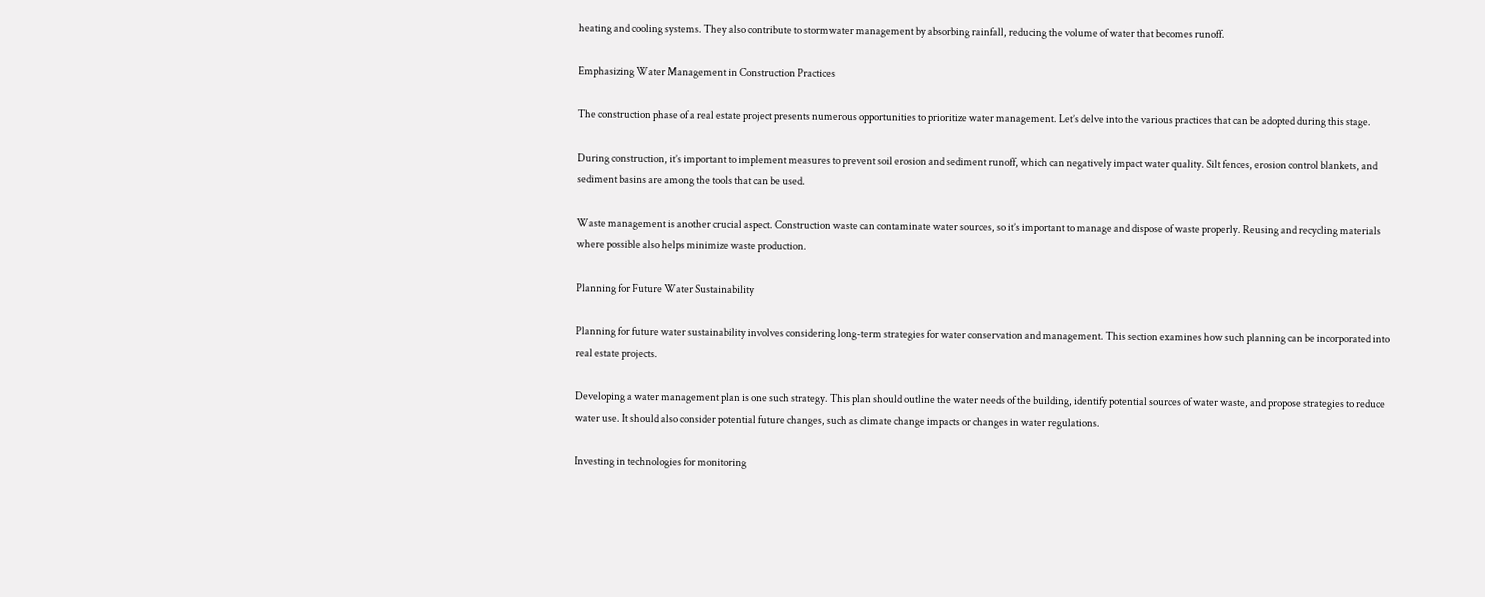heating and cooling systems. They also contribute to stormwater management by absorbing rainfall, reducing the volume of water that becomes runoff.

Emphasizing Water Management in Construction Practices

The construction phase of a real estate project presents numerous opportunities to prioritize water management. Let’s delve into the various practices that can be adopted during this stage.

During construction, it’s important to implement measures to prevent soil erosion and sediment runoff, which can negatively impact water quality. Silt fences, erosion control blankets, and sediment basins are among the tools that can be used.

Waste management is another crucial aspect. Construction waste can contaminate water sources, so it’s important to manage and dispose of waste properly. Reusing and recycling materials where possible also helps minimize waste production.

Planning for Future Water Sustainability

Planning for future water sustainability involves considering long-term strategies for water conservation and management. This section examines how such planning can be incorporated into real estate projects.

Developing a water management plan is one such strategy. This plan should outline the water needs of the building, identify potential sources of water waste, and propose strategies to reduce water use. It should also consider potential future changes, such as climate change impacts or changes in water regulations.

Investing in technologies for monitoring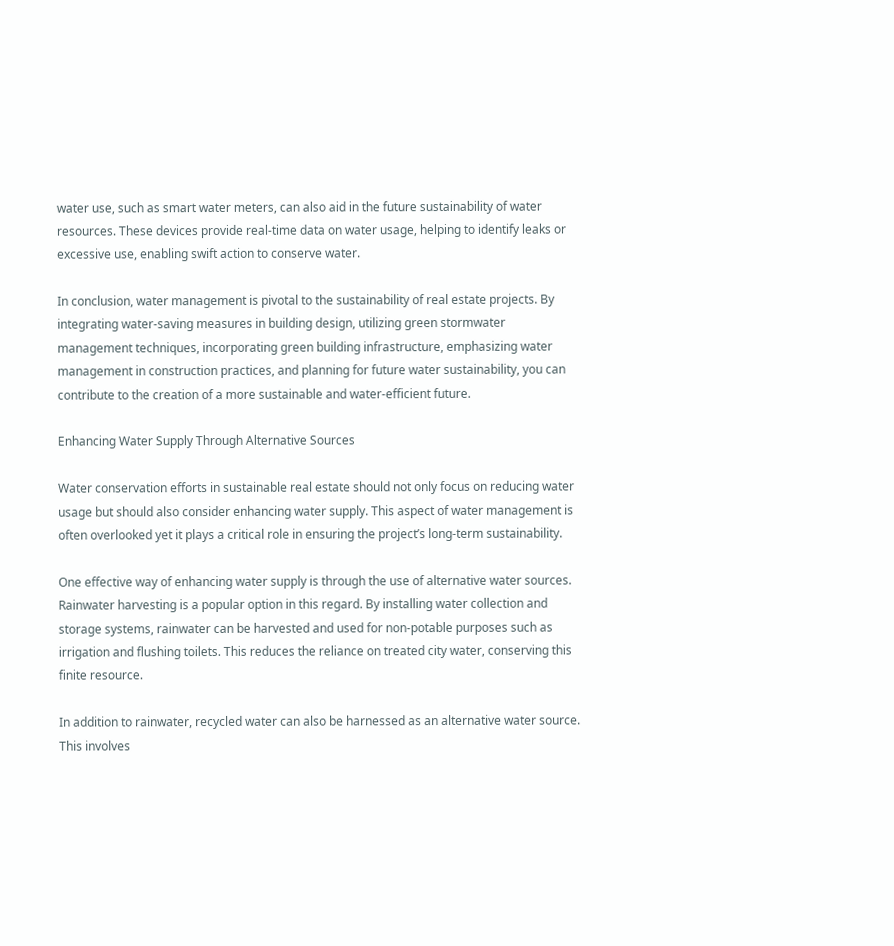water use, such as smart water meters, can also aid in the future sustainability of water resources. These devices provide real-time data on water usage, helping to identify leaks or excessive use, enabling swift action to conserve water.

In conclusion, water management is pivotal to the sustainability of real estate projects. By integrating water-saving measures in building design, utilizing green stormwater management techniques, incorporating green building infrastructure, emphasizing water management in construction practices, and planning for future water sustainability, you can contribute to the creation of a more sustainable and water-efficient future.

Enhancing Water Supply Through Alternative Sources

Water conservation efforts in sustainable real estate should not only focus on reducing water usage but should also consider enhancing water supply. This aspect of water management is often overlooked yet it plays a critical role in ensuring the project’s long-term sustainability.

One effective way of enhancing water supply is through the use of alternative water sources. Rainwater harvesting is a popular option in this regard. By installing water collection and storage systems, rainwater can be harvested and used for non-potable purposes such as irrigation and flushing toilets. This reduces the reliance on treated city water, conserving this finite resource.

In addition to rainwater, recycled water can also be harnessed as an alternative water source. This involves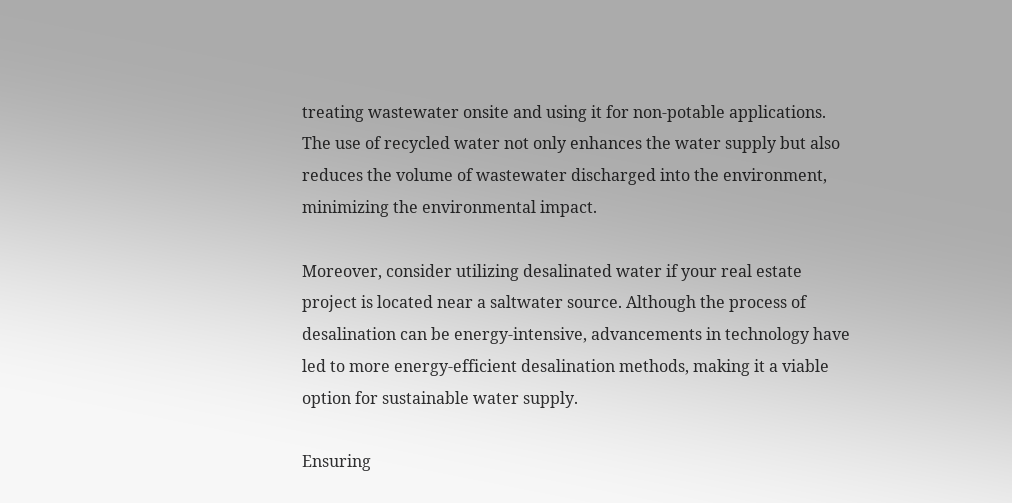treating wastewater onsite and using it for non-potable applications. The use of recycled water not only enhances the water supply but also reduces the volume of wastewater discharged into the environment, minimizing the environmental impact.

Moreover, consider utilizing desalinated water if your real estate project is located near a saltwater source. Although the process of desalination can be energy-intensive, advancements in technology have led to more energy-efficient desalination methods, making it a viable option for sustainable water supply.

Ensuring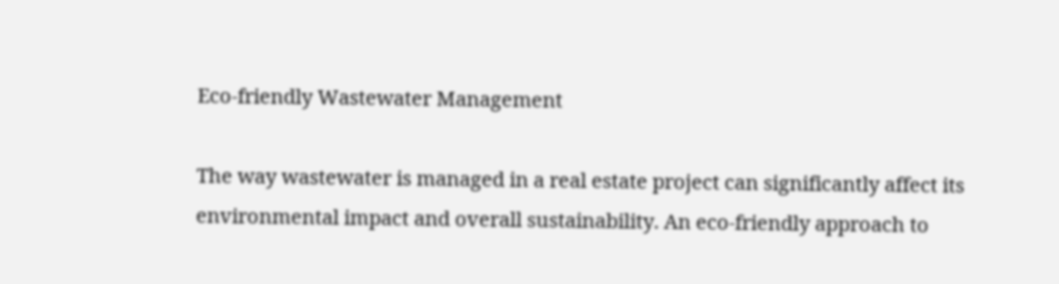Eco-friendly Wastewater Management

The way wastewater is managed in a real estate project can significantly affect its environmental impact and overall sustainability. An eco-friendly approach to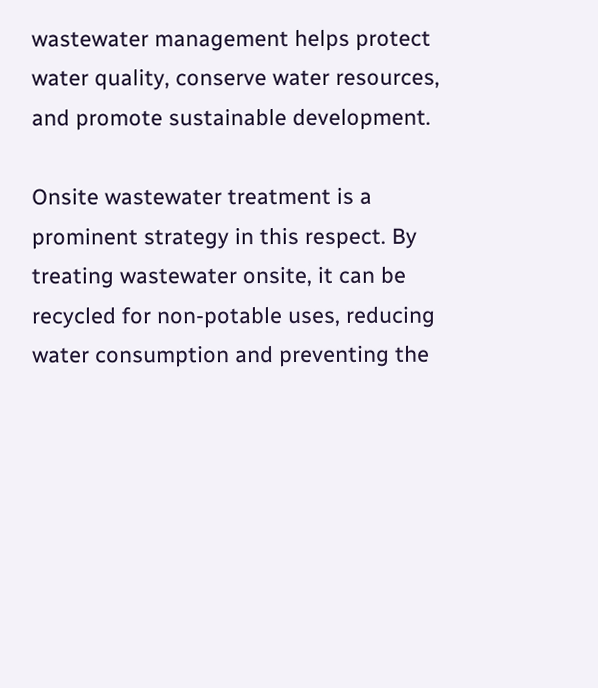wastewater management helps protect water quality, conserve water resources, and promote sustainable development.

Onsite wastewater treatment is a prominent strategy in this respect. By treating wastewater onsite, it can be recycled for non-potable uses, reducing water consumption and preventing the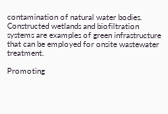contamination of natural water bodies. Constructed wetlands and biofiltration systems are examples of green infrastructure that can be employed for onsite wastewater treatment.

Promoting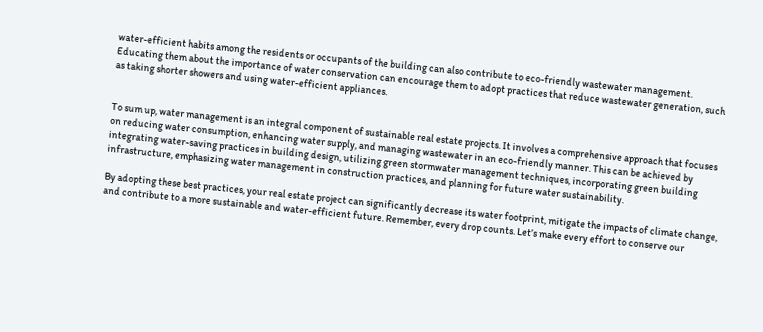water-efficient habits among the residents or occupants of the building can also contribute to eco-friendly wastewater management. Educating them about the importance of water conservation can encourage them to adopt practices that reduce wastewater generation, such as taking shorter showers and using water-efficient appliances.


To sum up, water management is an integral component of sustainable real estate projects. It involves a comprehensive approach that focuses on reducing water consumption, enhancing water supply, and managing wastewater in an eco-friendly manner. This can be achieved by integrating water-saving practices in building design, utilizing green stormwater management techniques, incorporating green building infrastructure, emphasizing water management in construction practices, and planning for future water sustainability.

By adopting these best practices, your real estate project can significantly decrease its water footprint, mitigate the impacts of climate change, and contribute to a more sustainable and water-efficient future. Remember, every drop counts. Let’s make every effort to conserve our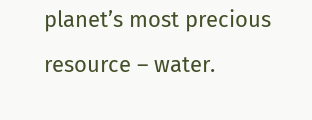planet’s most precious resource – water.